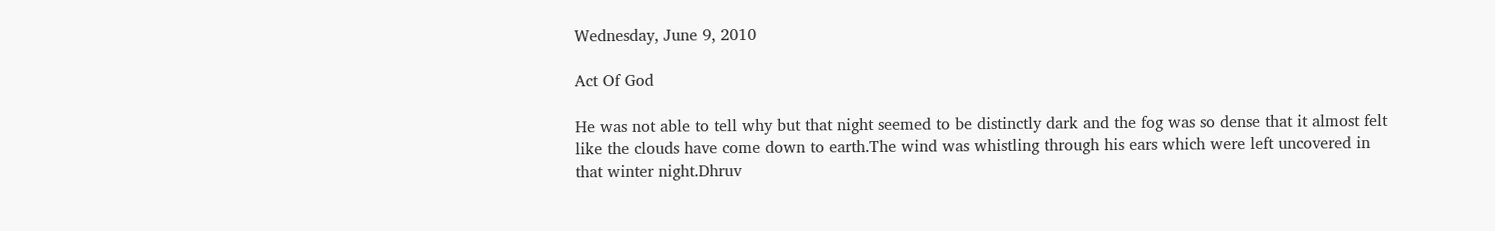Wednesday, June 9, 2010

Act Of God

He was not able to tell why but that night seemed to be distinctly dark and the fog was so dense that it almost felt like the clouds have come down to earth.The wind was whistling through his ears which were left uncovered in that winter night.Dhruv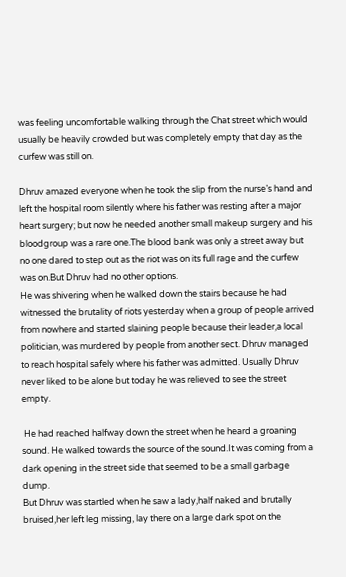was feeling uncomfortable walking through the Chat street which would usually be heavily crowded but was completely empty that day as the curfew was still on.

Dhruv amazed everyone when he took the slip from the nurse’s hand and left the hospital room silently where his father was resting after a major heart surgery; but now he needed another small makeup surgery and his bloodgroup was a rare one.The blood bank was only a street away but no one dared to step out as the riot was on its full rage and the curfew was on.But Dhruv had no other options.
He was shivering when he walked down the stairs because he had witnessed the brutality of riots yesterday when a group of people arrived from nowhere and started slaining people because their leader,a local politician, was murdered by people from another sect. Dhruv managed to reach hospital safely where his father was admitted. Usually Dhruv never liked to be alone but today he was relieved to see the street empty.

 He had reached halfway down the street when he heard a groaning sound. He walked towards the source of the sound.It was coming from a dark opening in the street side that seemed to be a small garbage dump.
But Dhruv was startled when he saw a lady,half naked and brutally bruised,her left leg missing, lay there on a large dark spot on the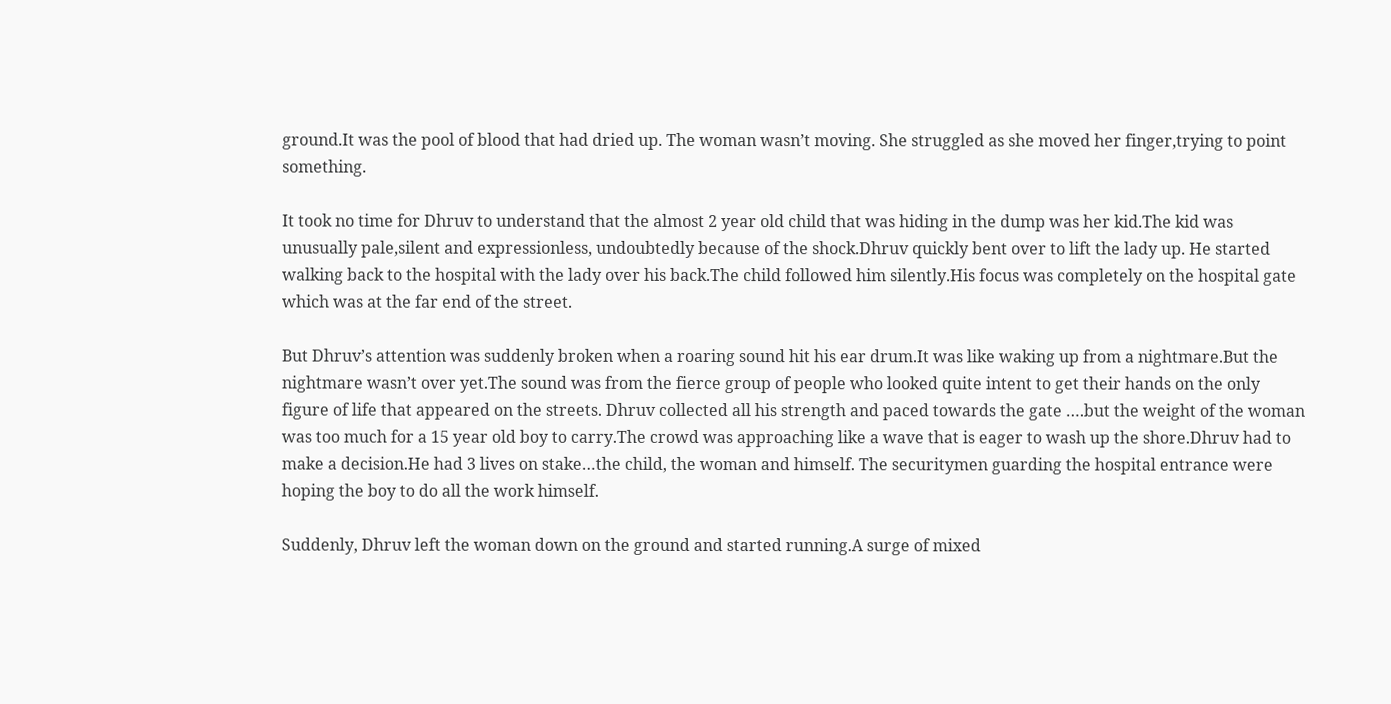ground.It was the pool of blood that had dried up. The woman wasn’t moving. She struggled as she moved her finger,trying to point something.

It took no time for Dhruv to understand that the almost 2 year old child that was hiding in the dump was her kid.The kid was unusually pale,silent and expressionless, undoubtedly because of the shock.Dhruv quickly bent over to lift the lady up. He started walking back to the hospital with the lady over his back.The child followed him silently.His focus was completely on the hospital gate which was at the far end of the street.

But Dhruv’s attention was suddenly broken when a roaring sound hit his ear drum.It was like waking up from a nightmare.But the nightmare wasn’t over yet.The sound was from the fierce group of people who looked quite intent to get their hands on the only figure of life that appeared on the streets. Dhruv collected all his strength and paced towards the gate ….but the weight of the woman was too much for a 15 year old boy to carry.The crowd was approaching like a wave that is eager to wash up the shore.Dhruv had to make a decision.He had 3 lives on stake…the child, the woman and himself. The securitymen guarding the hospital entrance were hoping the boy to do all the work himself.

Suddenly, Dhruv left the woman down on the ground and started running.A surge of mixed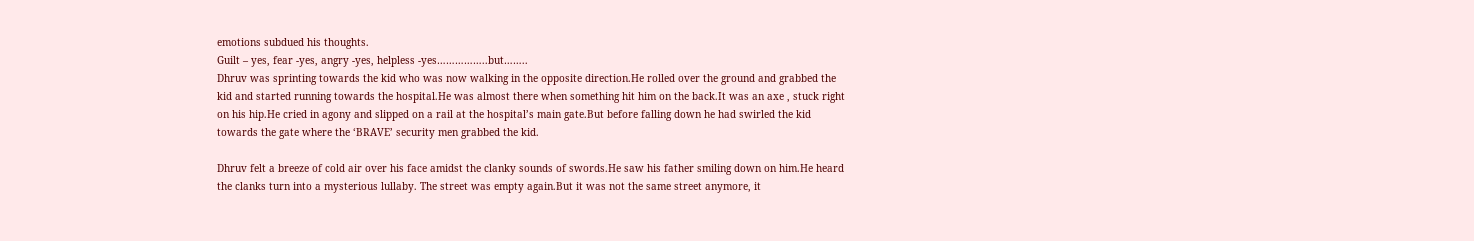emotions subdued his thoughts.
Guilt – yes, fear -yes, angry -yes, helpless -yes……………..but……..
Dhruv was sprinting towards the kid who was now walking in the opposite direction.He rolled over the ground and grabbed the kid and started running towards the hospital.He was almost there when something hit him on the back.It was an axe , stuck right on his hip.He cried in agony and slipped on a rail at the hospital’s main gate.But before falling down he had swirled the kid towards the gate where the ‘BRAVE’ security men grabbed the kid.

Dhruv felt a breeze of cold air over his face amidst the clanky sounds of swords.He saw his father smiling down on him.He heard the clanks turn into a mysterious lullaby. The street was empty again.But it was not the same street anymore, it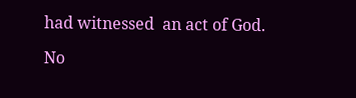had witnessed  an act of God.

No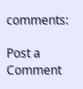comments:

Post a Comment